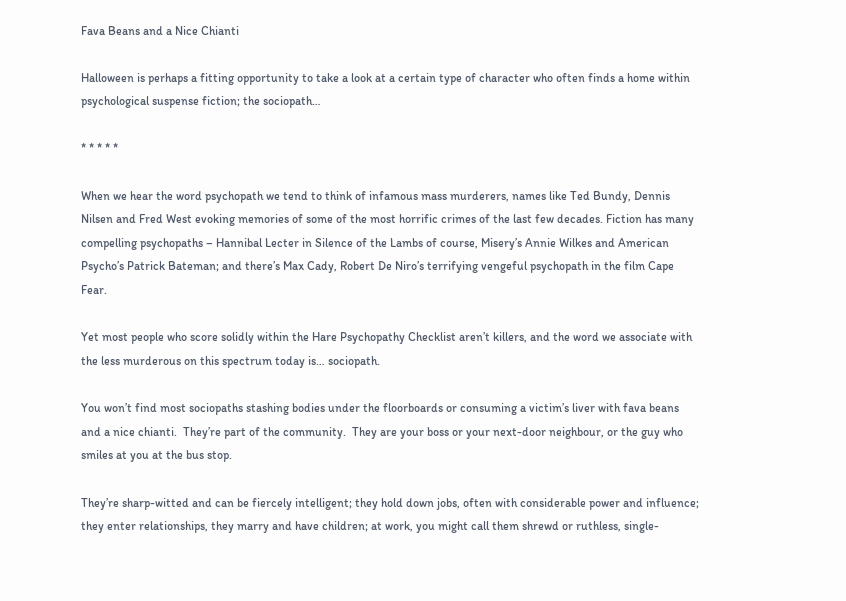Fava Beans and a Nice Chianti

Halloween is perhaps a fitting opportunity to take a look at a certain type of character who often finds a home within psychological suspense fiction; the sociopath…

* * * * *

When we hear the word psychopath we tend to think of infamous mass murderers, names like Ted Bundy, Dennis Nilsen and Fred West evoking memories of some of the most horrific crimes of the last few decades. Fiction has many compelling psychopaths – Hannibal Lecter in Silence of the Lambs of course, Misery’s Annie Wilkes and American Psycho’s Patrick Bateman; and there’s Max Cady, Robert De Niro’s terrifying vengeful psychopath in the film Cape Fear.

Yet most people who score solidly within the Hare Psychopathy Checklist aren’t killers, and the word we associate with the less murderous on this spectrum today is… sociopath.

You won’t find most sociopaths stashing bodies under the floorboards or consuming a victim’s liver with fava beans and a nice chianti.  They’re part of the community.  They are your boss or your next-door neighbour, or the guy who smiles at you at the bus stop.

They’re sharp-witted and can be fiercely intelligent; they hold down jobs, often with considerable power and influence; they enter relationships, they marry and have children; at work, you might call them shrewd or ruthless, single-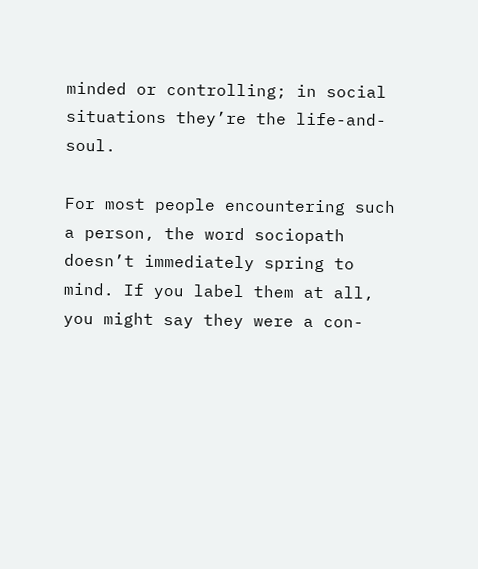minded or controlling; in social situations they’re the life-and-soul.

For most people encountering such a person, the word sociopath doesn’t immediately spring to mind. If you label them at all, you might say they were a con-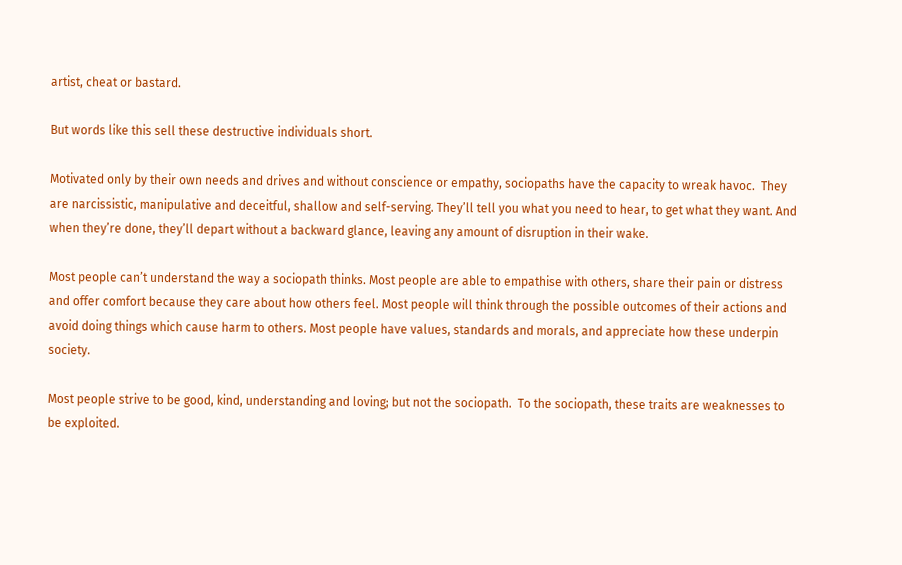artist, cheat or bastard.

But words like this sell these destructive individuals short.

Motivated only by their own needs and drives and without conscience or empathy, sociopaths have the capacity to wreak havoc.  They are narcissistic, manipulative and deceitful, shallow and self-serving. They’ll tell you what you need to hear, to get what they want. And when they’re done, they’ll depart without a backward glance, leaving any amount of disruption in their wake.

Most people can’t understand the way a sociopath thinks. Most people are able to empathise with others, share their pain or distress and offer comfort because they care about how others feel. Most people will think through the possible outcomes of their actions and avoid doing things which cause harm to others. Most people have values, standards and morals, and appreciate how these underpin society.

Most people strive to be good, kind, understanding and loving; but not the sociopath.  To the sociopath, these traits are weaknesses to be exploited.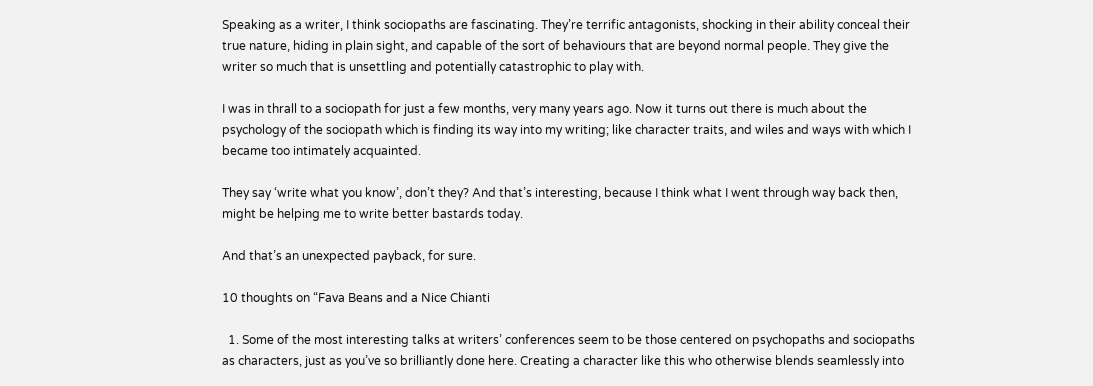Speaking as a writer, I think sociopaths are fascinating. They’re terrific antagonists, shocking in their ability conceal their true nature, hiding in plain sight, and capable of the sort of behaviours that are beyond normal people. They give the writer so much that is unsettling and potentially catastrophic to play with.

I was in thrall to a sociopath for just a few months, very many years ago. Now it turns out there is much about the psychology of the sociopath which is finding its way into my writing; like character traits, and wiles and ways with which I became too intimately acquainted.

They say ‘write what you know’, don’t they? And that’s interesting, because I think what I went through way back then, might be helping me to write better bastards today.

And that’s an unexpected payback, for sure.

10 thoughts on “Fava Beans and a Nice Chianti

  1. Some of the most interesting talks at writers’ conferences seem to be those centered on psychopaths and sociopaths as characters, just as you’ve so brilliantly done here. Creating a character like this who otherwise blends seamlessly into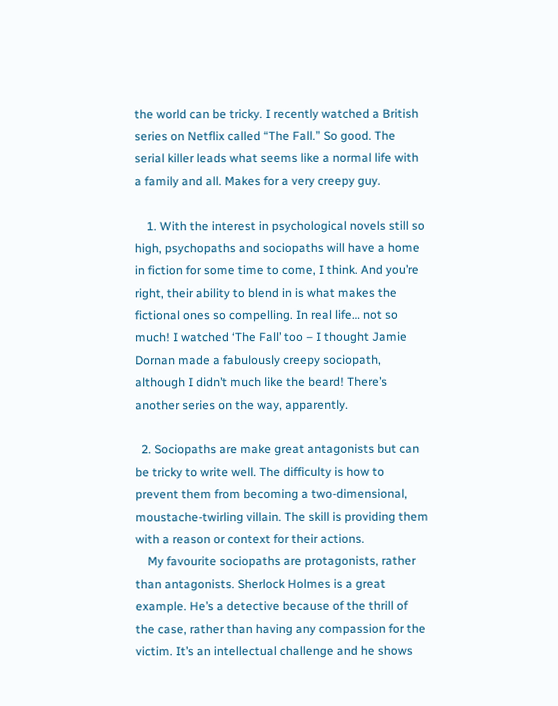the world can be tricky. I recently watched a British series on Netflix called “The Fall.” So good. The serial killer leads what seems like a normal life with a family and all. Makes for a very creepy guy.

    1. With the interest in psychological novels still so high, psychopaths and sociopaths will have a home in fiction for some time to come, I think. And you’re right, their ability to blend in is what makes the fictional ones so compelling. In real life… not so much! I watched ‘The Fall’ too – I thought Jamie Dornan made a fabulously creepy sociopath, although I didn’t much like the beard! There’s another series on the way, apparently.

  2. Sociopaths are make great antagonists but can be tricky to write well. The difficulty is how to prevent them from becoming a two-dimensional, moustache-twirling villain. The skill is providing them with a reason or context for their actions.
    My favourite sociopaths are protagonists, rather than antagonists. Sherlock Holmes is a great example. He’s a detective because of the thrill of the case, rather than having any compassion for the victim. It’s an intellectual challenge and he shows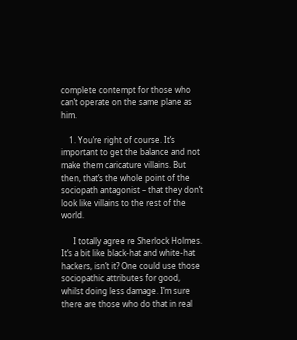complete contempt for those who can’t operate on the same plane as him.

    1. You’re right of course. It’s important to get the balance and not make them caricature villains. But then, that’s the whole point of the sociopath antagonist – that they don’t look like villains to the rest of the world.

      I totally agree re Sherlock Holmes. It’s a bit like black-hat and white-hat hackers, isn’t it? One could use those sociopathic attributes for good, whilst doing less damage. I’m sure there are those who do that in real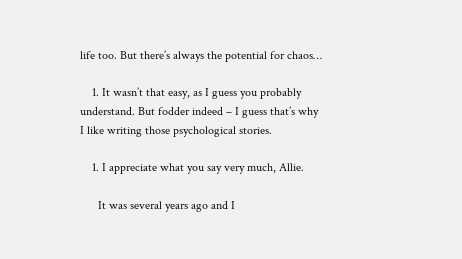life too. But there’s always the potential for chaos…

    1. It wasn’t that easy, as I guess you probably understand. But fodder indeed – I guess that’s why I like writing those psychological stories.

    1. I appreciate what you say very much, Allie.

      It was several years ago and I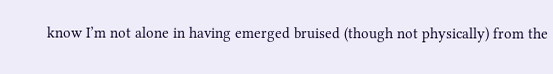know I’m not alone in having emerged bruised (though not physically) from the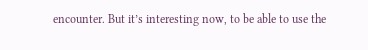encounter. But it’s interesting now, to be able to use the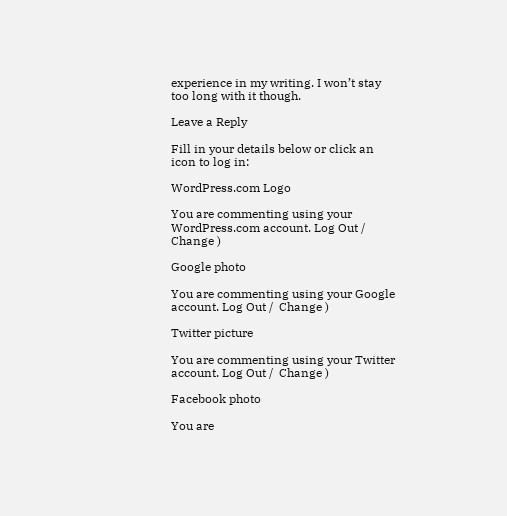experience in my writing. I won’t stay too long with it though.

Leave a Reply

Fill in your details below or click an icon to log in:

WordPress.com Logo

You are commenting using your WordPress.com account. Log Out /  Change )

Google photo

You are commenting using your Google account. Log Out /  Change )

Twitter picture

You are commenting using your Twitter account. Log Out /  Change )

Facebook photo

You are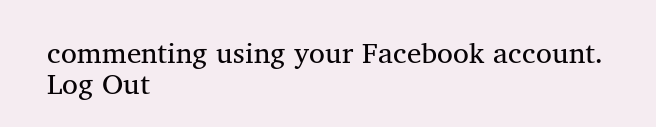commenting using your Facebook account. Log Out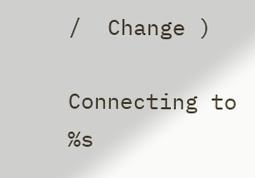/  Change )

Connecting to %s